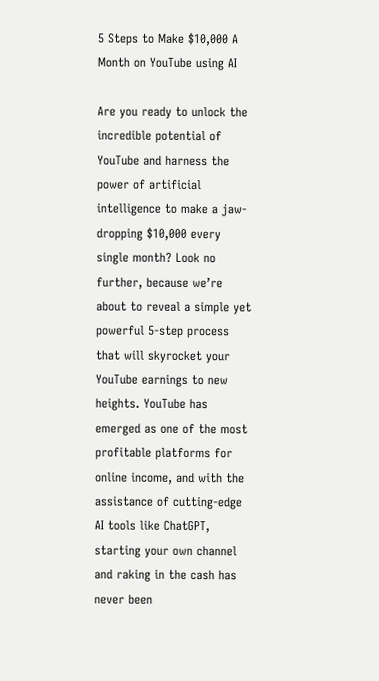5 Steps to Make $10,000 A Month on YouTube using AI

Are you ready to unlock the incredible potential of YouTube and harness the power of artificial intelligence to make a jaw-dropping $10,000 every single month? Look no further, because we’re about to reveal a simple yet powerful 5-step process that will skyrocket your YouTube earnings to new heights. YouTube has emerged as one of the most profitable platforms for online income, and with the assistance of cutting-edge AI tools like ChatGPT, starting your own channel and raking in the cash has never been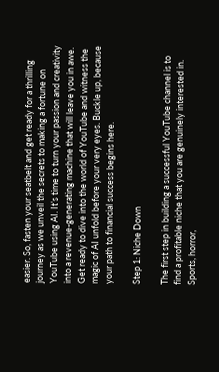easier. So, fasten your seatbelt and get ready for a thrilling journey as we unveil the secrets to making a fortune on YouTube using AI. It’s time to turn your passion and creativity into a revenue-generating machine that will leave you in awe. Get ready to dive into the world of YouTube and witness the magic of AI unfold before your very eyes. Buckle up, because your path to financial success begins here.

Step 1: Niche Down

The first step in building a successful YouTube channel is to find a profitable niche that you are genuinely interested in. Sports, horror,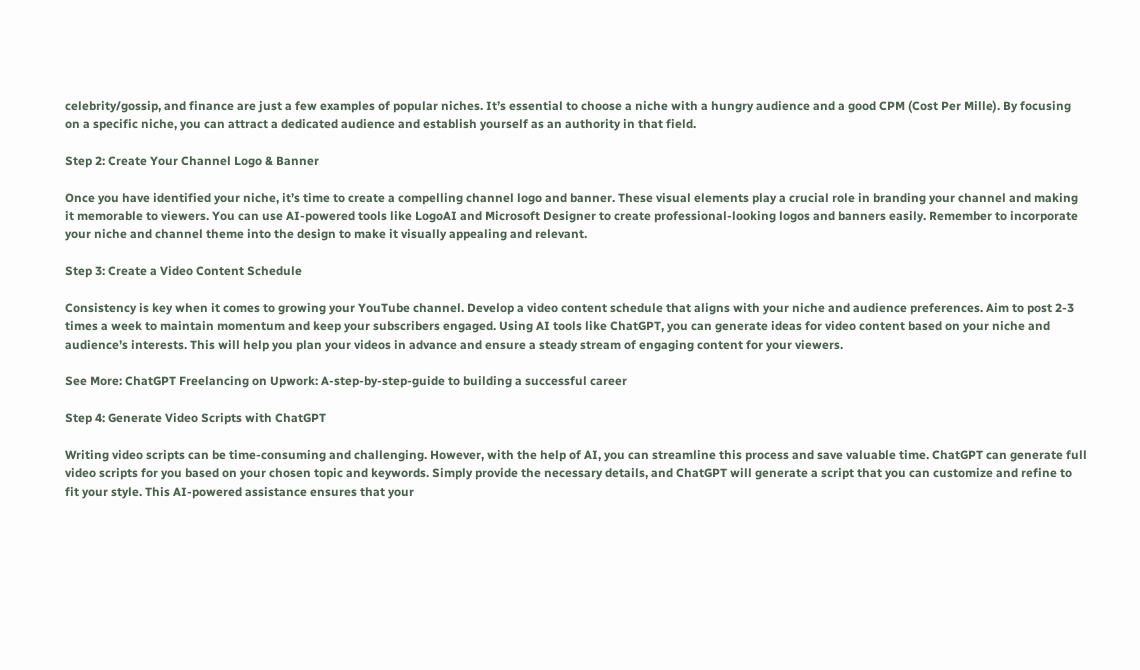celebrity/gossip, and finance are just a few examples of popular niches. It’s essential to choose a niche with a hungry audience and a good CPM (Cost Per Mille). By focusing on a specific niche, you can attract a dedicated audience and establish yourself as an authority in that field.

Step 2: Create Your Channel Logo & Banner

Once you have identified your niche, it’s time to create a compelling channel logo and banner. These visual elements play a crucial role in branding your channel and making it memorable to viewers. You can use AI-powered tools like LogoAI and Microsoft Designer to create professional-looking logos and banners easily. Remember to incorporate your niche and channel theme into the design to make it visually appealing and relevant.

Step 3: Create a Video Content Schedule

Consistency is key when it comes to growing your YouTube channel. Develop a video content schedule that aligns with your niche and audience preferences. Aim to post 2-3 times a week to maintain momentum and keep your subscribers engaged. Using AI tools like ChatGPT, you can generate ideas for video content based on your niche and audience’s interests. This will help you plan your videos in advance and ensure a steady stream of engaging content for your viewers.

See More: ChatGPT Freelancing on Upwork: A-step-by-step-guide to building a successful career

Step 4: Generate Video Scripts with ChatGPT

Writing video scripts can be time-consuming and challenging. However, with the help of AI, you can streamline this process and save valuable time. ChatGPT can generate full video scripts for you based on your chosen topic and keywords. Simply provide the necessary details, and ChatGPT will generate a script that you can customize and refine to fit your style. This AI-powered assistance ensures that your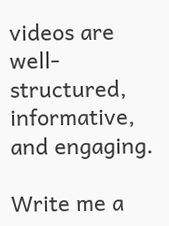videos are well-structured, informative, and engaging.

Write me a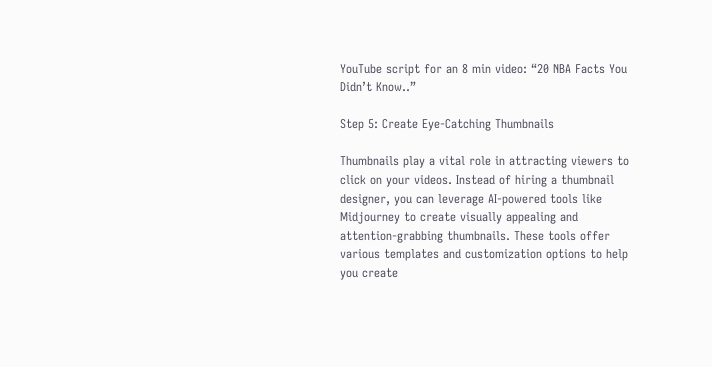YouTube script for an 8 min video: “20 NBA Facts You Didn’t Know..”

Step 5: Create Eye-Catching Thumbnails

Thumbnails play a vital role in attracting viewers to click on your videos. Instead of hiring a thumbnail designer, you can leverage AI-powered tools like Midjourney to create visually appealing and attention-grabbing thumbnails. These tools offer various templates and customization options to help you create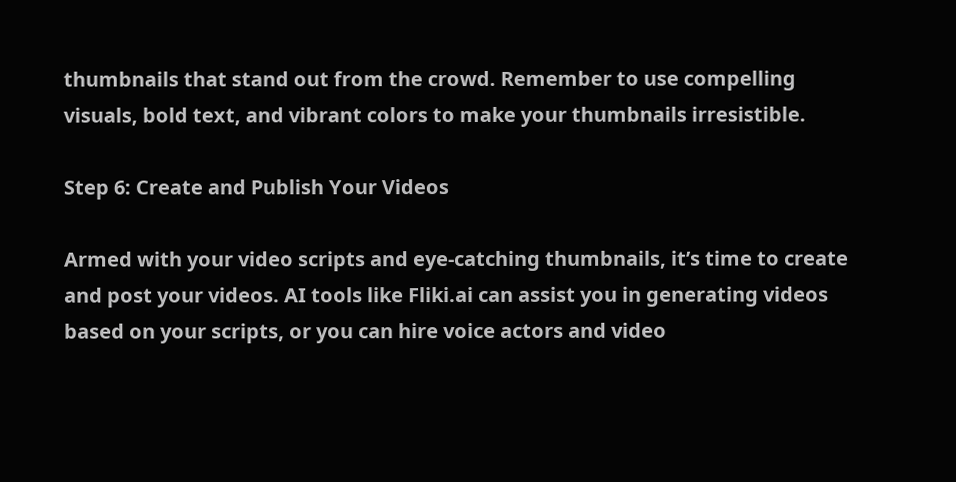thumbnails that stand out from the crowd. Remember to use compelling visuals, bold text, and vibrant colors to make your thumbnails irresistible.

Step 6: Create and Publish Your Videos

Armed with your video scripts and eye-catching thumbnails, it’s time to create and post your videos. AI tools like Fliki.ai can assist you in generating videos based on your scripts, or you can hire voice actors and video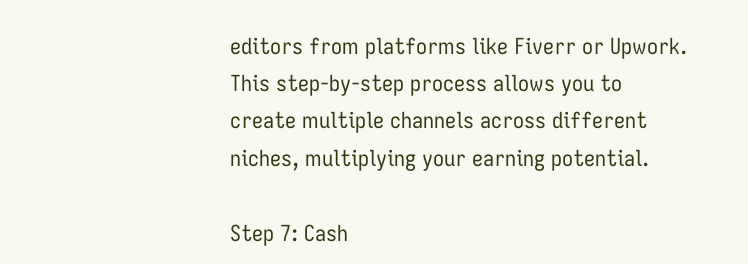editors from platforms like Fiverr or Upwork. This step-by-step process allows you to create multiple channels across different niches, multiplying your earning potential.

Step 7: Cash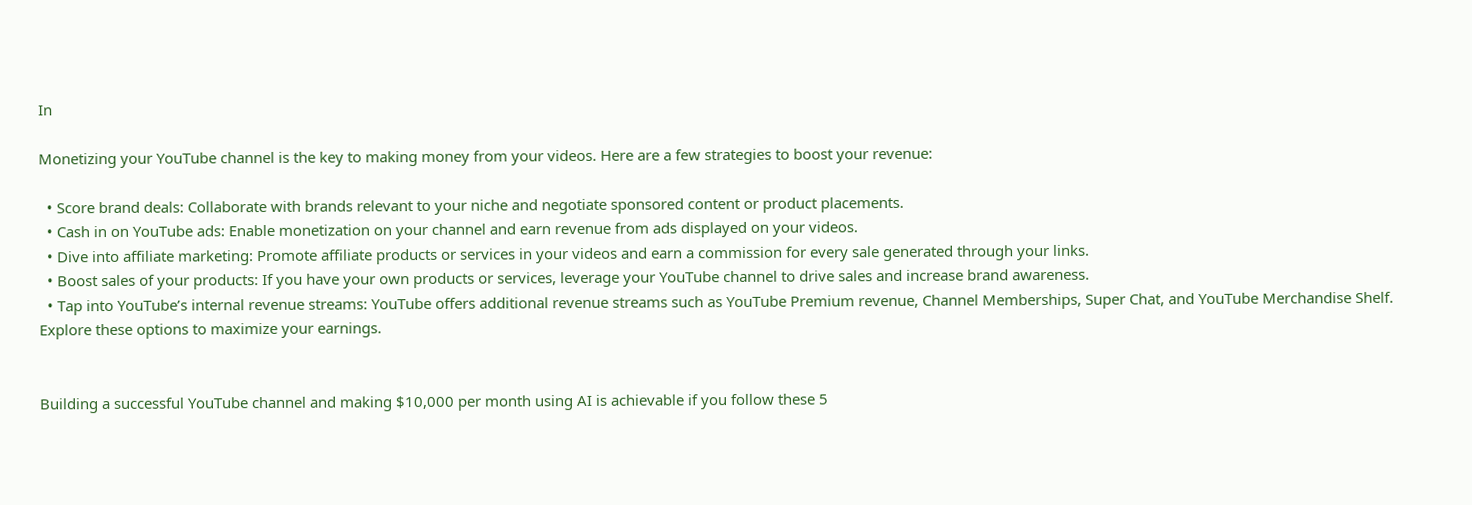In

Monetizing your YouTube channel is the key to making money from your videos. Here are a few strategies to boost your revenue:

  • Score brand deals: Collaborate with brands relevant to your niche and negotiate sponsored content or product placements.
  • Cash in on YouTube ads: Enable monetization on your channel and earn revenue from ads displayed on your videos.
  • Dive into affiliate marketing: Promote affiliate products or services in your videos and earn a commission for every sale generated through your links.
  • Boost sales of your products: If you have your own products or services, leverage your YouTube channel to drive sales and increase brand awareness.
  • Tap into YouTube’s internal revenue streams: YouTube offers additional revenue streams such as YouTube Premium revenue, Channel Memberships, Super Chat, and YouTube Merchandise Shelf. Explore these options to maximize your earnings.


Building a successful YouTube channel and making $10,000 per month using AI is achievable if you follow these 5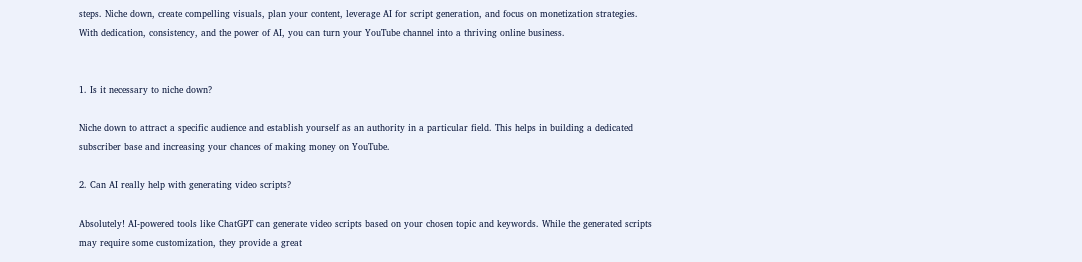steps. Niche down, create compelling visuals, plan your content, leverage AI for script generation, and focus on monetization strategies. With dedication, consistency, and the power of AI, you can turn your YouTube channel into a thriving online business.


1. Is it necessary to niche down?

Niche down to attract a specific audience and establish yourself as an authority in a particular field. This helps in building a dedicated subscriber base and increasing your chances of making money on YouTube.

2. Can AI really help with generating video scripts?

Absolutely! AI-powered tools like ChatGPT can generate video scripts based on your chosen topic and keywords. While the generated scripts may require some customization, they provide a great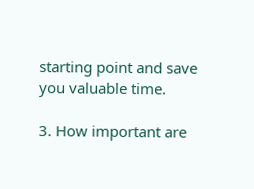starting point and save you valuable time.

3. How important are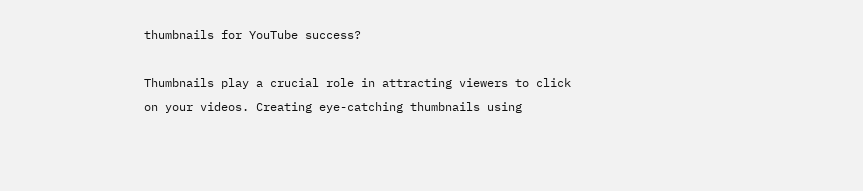thumbnails for YouTube success?

Thumbnails play a crucial role in attracting viewers to click on your videos. Creating eye-catching thumbnails using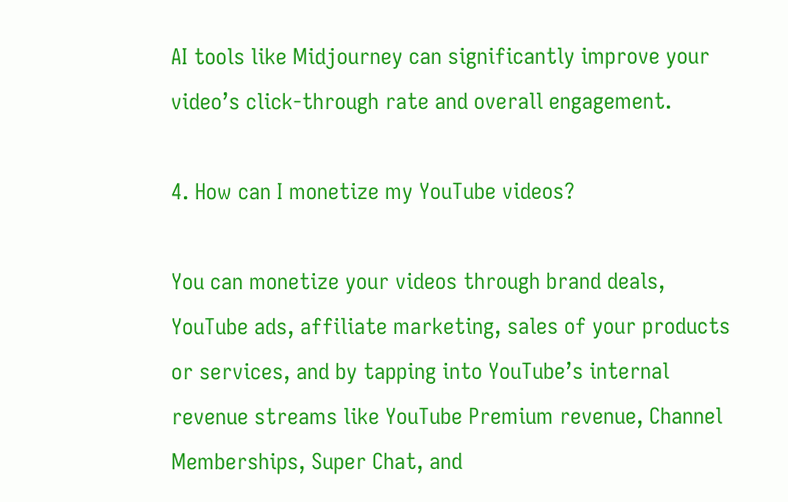AI tools like Midjourney can significantly improve your video’s click-through rate and overall engagement.

4. How can I monetize my YouTube videos?

You can monetize your videos through brand deals, YouTube ads, affiliate marketing, sales of your products or services, and by tapping into YouTube’s internal revenue streams like YouTube Premium revenue, Channel Memberships, Super Chat, and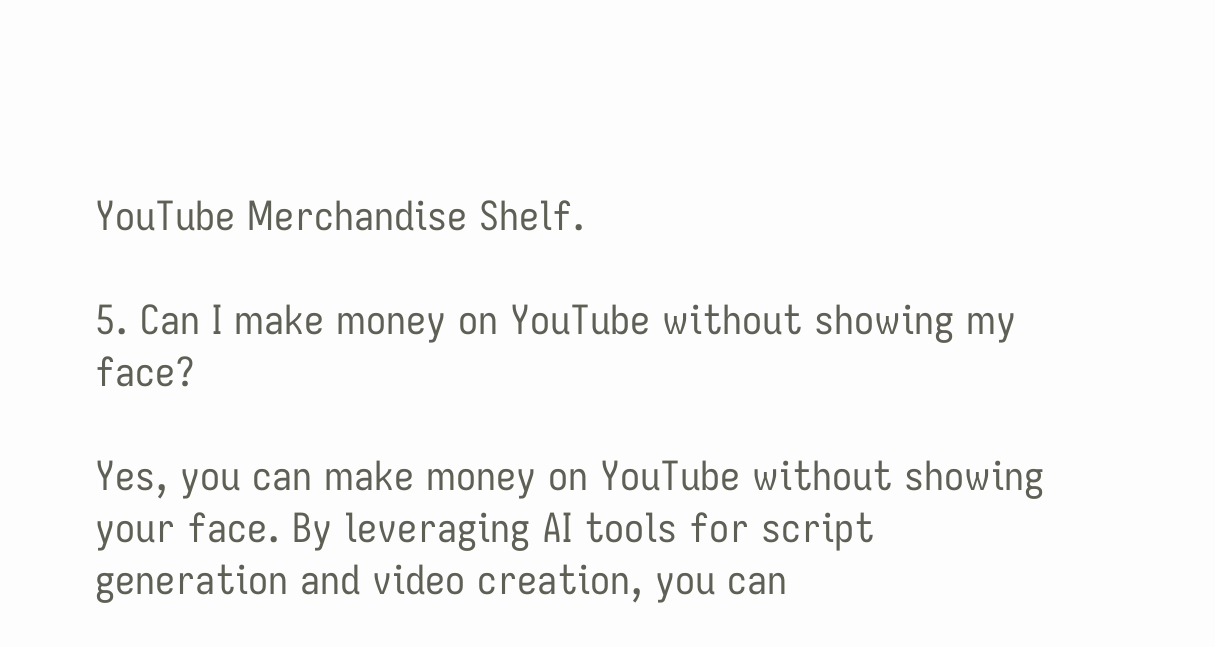YouTube Merchandise Shelf.

5. Can I make money on YouTube without showing my face?

Yes, you can make money on YouTube without showing your face. By leveraging AI tools for script generation and video creation, you can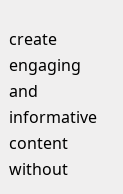create engaging and informative content without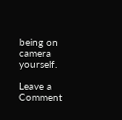being on camera yourself.

Leave a Comment